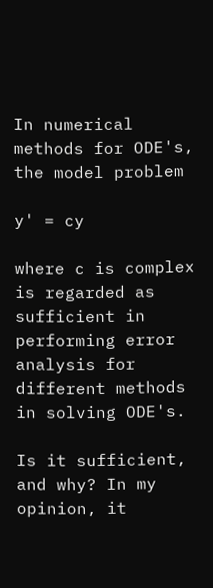In numerical methods for ODE's, the model problem

y' = cy

where c is complex is regarded as sufficient in performing error analysis for different methods in solving ODE's.

Is it sufficient, and why? In my opinion, it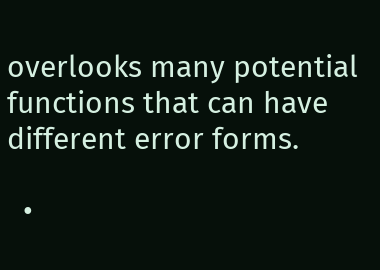overlooks many potential functions that can have different error forms.

  •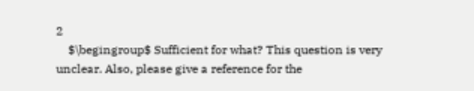2
    $\begingroup$ Sufficient for what? This question is very unclear. Also, please give a reference for the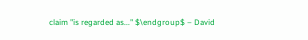claim "is regarded as..." $\endgroup$ – David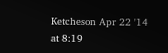Ketcheson Apr 22 '14 at 8:19